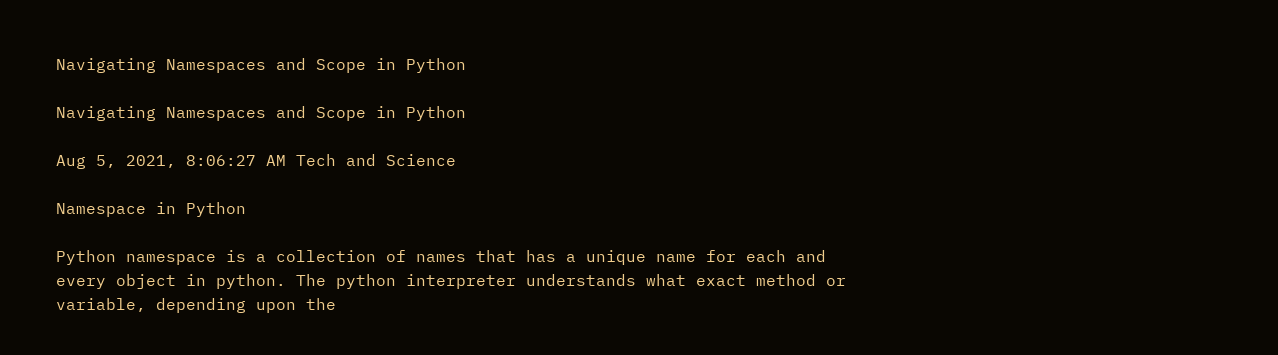Navigating Namespaces and Scope in Python

Navigating Namespaces and Scope in Python

Aug 5, 2021, 8:06:27 AM Tech and Science

Namespace in Python

Python namespace is a collection of names that has a unique name for each and every object in python. The python interpreter understands what exact method or variable, depending upon the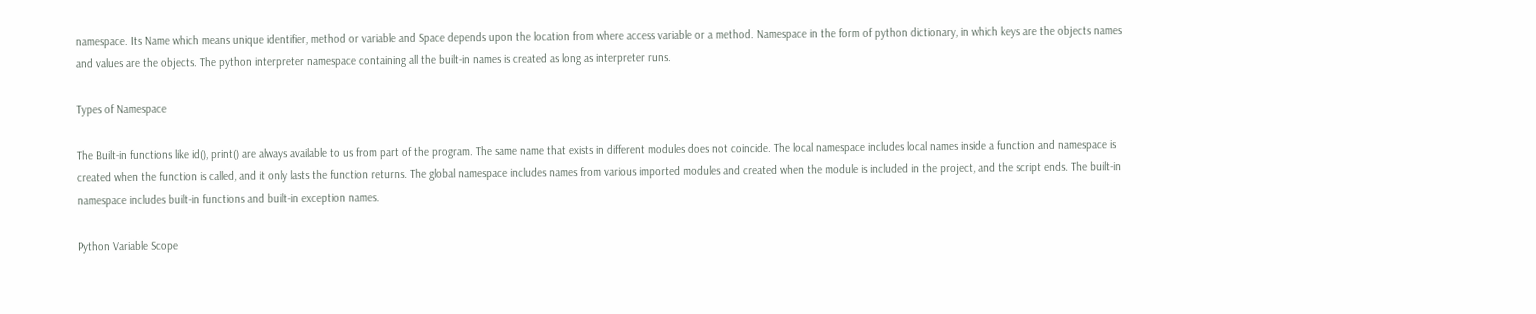namespace. Its Name which means unique identifier, method or variable and Space depends upon the location from where access variable or a method. Namespace in the form of python dictionary, in which keys are the objects names and values are the objects. The python interpreter namespace containing all the built-in names is created as long as interpreter runs.

Types of Namespace

The Built-in functions like id(), print() are always available to us from part of the program. The same name that exists in different modules does not coincide. The local namespace includes local names inside a function and namespace is created when the function is called, and it only lasts the function returns. The global namespace includes names from various imported modules and created when the module is included in the project, and the script ends. The built-in namespace includes built-in functions and built-in exception names.

Python Variable Scope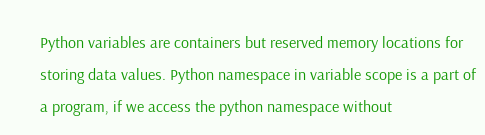Python variables are containers but reserved memory locations for storing data values. Python namespace in variable scope is a part of a program, if we access the python namespace without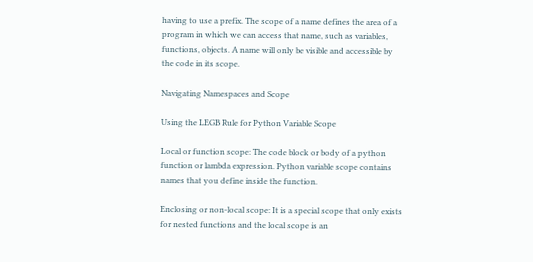having to use a prefix. The scope of a name defines the area of a program in which we can access that name, such as variables, functions, objects. A name will only be visible and accessible by the code in its scope.

Navigating Namespaces and Scope

Using the LEGB Rule for Python Variable Scope

Local or function scope: The code block or body of a python function or lambda expression. Python variable scope contains names that you define inside the function.

Enclosing or non-local scope: It is a special scope that only exists for nested functions and the local scope is an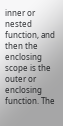inner or nested function, and then the enclosing scope is the outer or enclosing function. The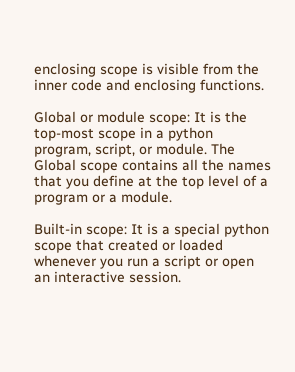enclosing scope is visible from the inner code and enclosing functions.

Global or module scope: It is the top-most scope in a python program, script, or module. The Global scope contains all the names that you define at the top level of a program or a module.

Built-in scope: It is a special python scope that created or loaded whenever you run a script or open an interactive session.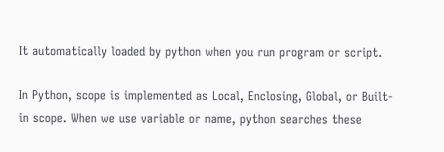It automatically loaded by python when you run program or script.

In Python, scope is implemented as Local, Enclosing, Global, or Built-in scope. When we use variable or name, python searches these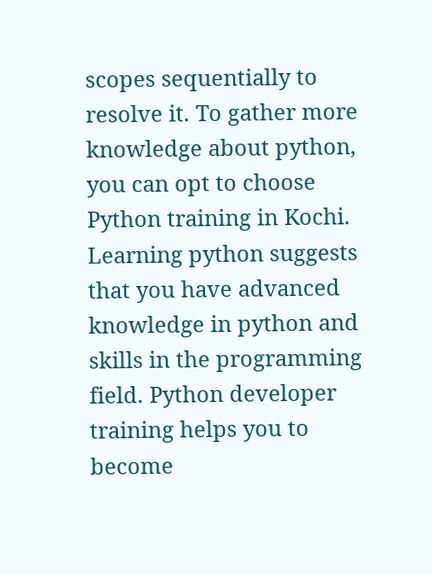scopes sequentially to resolve it. To gather more knowledge about python, you can opt to choose Python training in Kochi. Learning python suggests that you have advanced knowledge in python and skills in the programming field. Python developer training helps you to become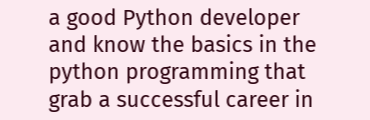a good Python developer and know the basics in the python programming that grab a successful career in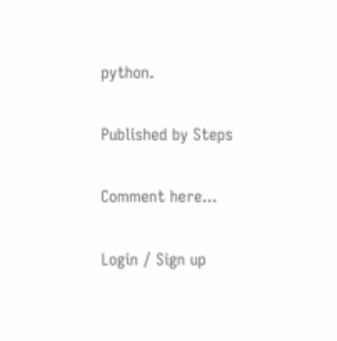python.

Published by Steps

Comment here...

Login / Sign up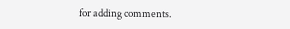for adding comments.